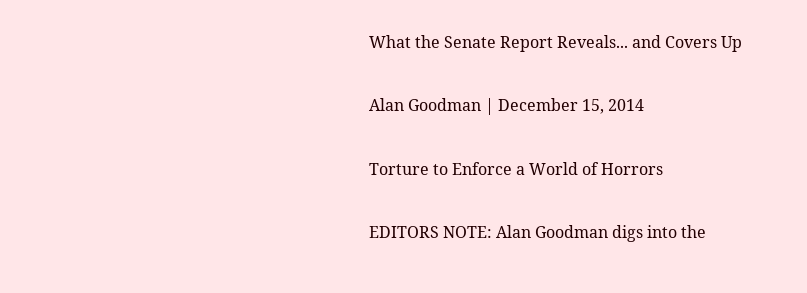What the Senate Report Reveals... and Covers Up

Alan Goodman | December 15, 2014

Torture to Enforce a World of Horrors

EDITORS NOTE: Alan Goodman digs into the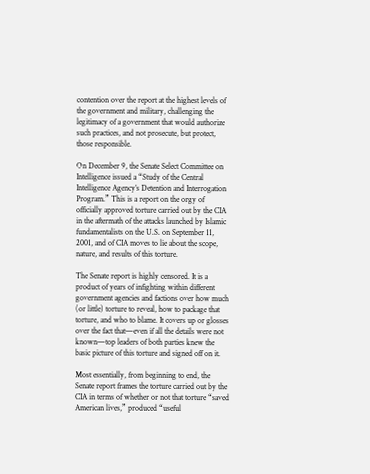contention over the report at the highest levels of the government and military, challenging the legitimacy of a government that would authorize such practices, and not prosecute, but protect, those responsible.

On December 9, the Senate Select Committee on Intelligence issued a “Study of the Central Intelligence Agency’s Detention and Interrogation Program.” This is a report on the orgy of officially approved torture carried out by the CIA in the aftermath of the attacks launched by Islamic fundamentalists on the U.S. on September 11, 2001, and of CIA moves to lie about the scope, nature, and results of this torture.

The Senate report is highly censored. It is a product of years of infighting within different government agencies and factions over how much (or little) torture to reveal, how to package that torture, and who to blame. It covers up or glosses over the fact that—even if all the details were not known—top leaders of both parties knew the basic picture of this torture and signed off on it.

Most essentially, from beginning to end, the Senate report frames the torture carried out by the CIA in terms of whether or not that torture “saved American lives,” produced “useful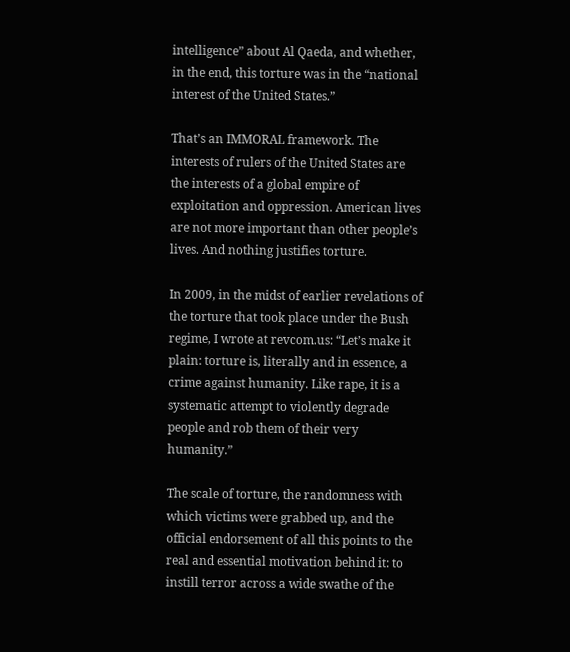intelligence” about Al Qaeda, and whether, in the end, this torture was in the “national interest of the United States.”

That’s an IMMORAL framework. The interests of rulers of the United States are the interests of a global empire of exploitation and oppression. American lives are not more important than other people’s lives. And nothing justifies torture.

In 2009, in the midst of earlier revelations of the torture that took place under the Bush regime, I wrote at revcom.us: “Let’s make it plain: torture is, literally and in essence, a crime against humanity. Like rape, it is a systematic attempt to violently degrade people and rob them of their very humanity.”

The scale of torture, the randomness with which victims were grabbed up, and the official endorsement of all this points to the real and essential motivation behind it: to instill terror across a wide swathe of the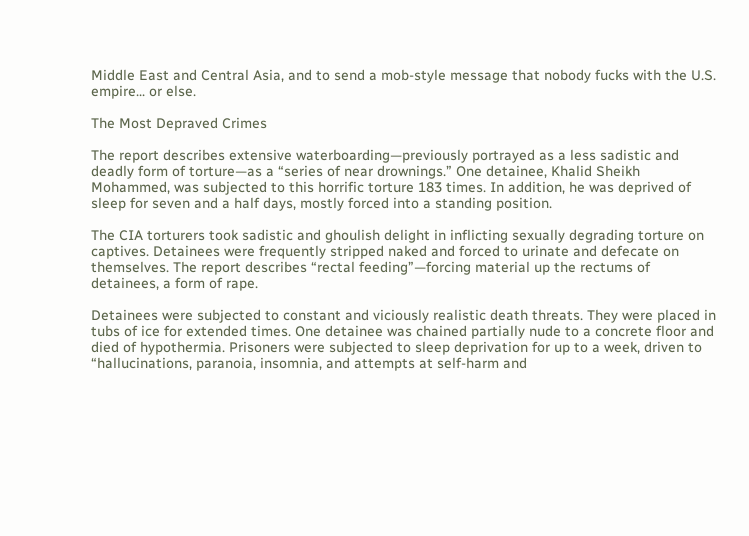Middle East and Central Asia, and to send a mob-style message that nobody fucks with the U.S. empire... or else.

The Most Depraved Crimes

The report describes extensive waterboarding—previously portrayed as a less sadistic and deadly form of torture—as a “series of near drownings.” One detainee, Khalid Sheikh Mohammed, was subjected to this horrific torture 183 times. In addition, he was deprived of sleep for seven and a half days, mostly forced into a standing position.

The CIA torturers took sadistic and ghoulish delight in inflicting sexually degrading torture on captives. Detainees were frequently stripped naked and forced to urinate and defecate on themselves. The report describes “rectal feeding”—forcing material up the rectums of detainees, a form of rape.

Detainees were subjected to constant and viciously realistic death threats. They were placed in tubs of ice for extended times. One detainee was chained partially nude to a concrete floor and died of hypothermia. Prisoners were subjected to sleep deprivation for up to a week, driven to “hallucinations, paranoia, insomnia, and attempts at self-harm and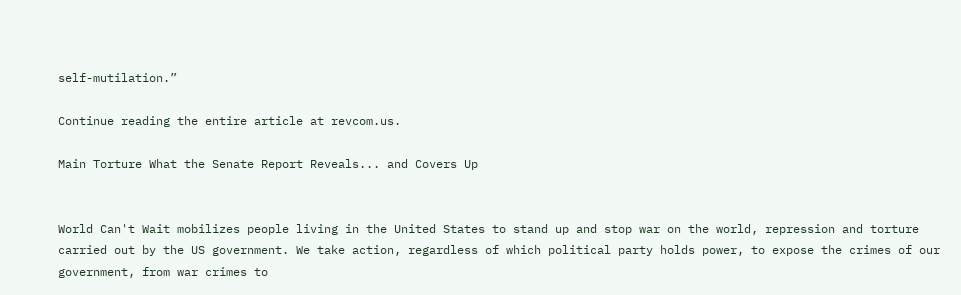self-mutilation.”

Continue reading the entire article at revcom.us.

Main Torture What the Senate Report Reveals... and Covers Up


World Can't Wait mobilizes people living in the United States to stand up and stop war on the world, repression and torture carried out by the US government. We take action, regardless of which political party holds power, to expose the crimes of our government, from war crimes to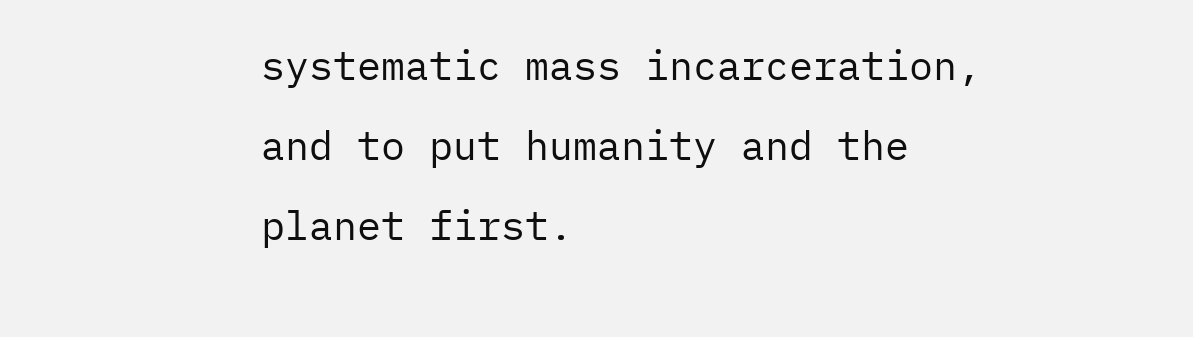systematic mass incarceration, and to put humanity and the planet first.